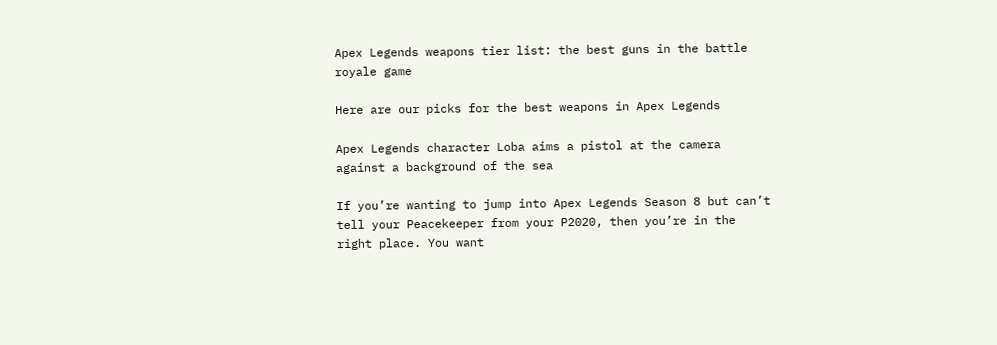Apex Legends weapons tier list: the best guns in the battle royale game

Here are our picks for the best weapons in Apex Legends

Apex Legends character Loba aims a pistol at the camera against a background of the sea

If you’re wanting to jump into Apex Legends Season 8 but can’t tell your Peacekeeper from your P2020, then you’re in the right place. You want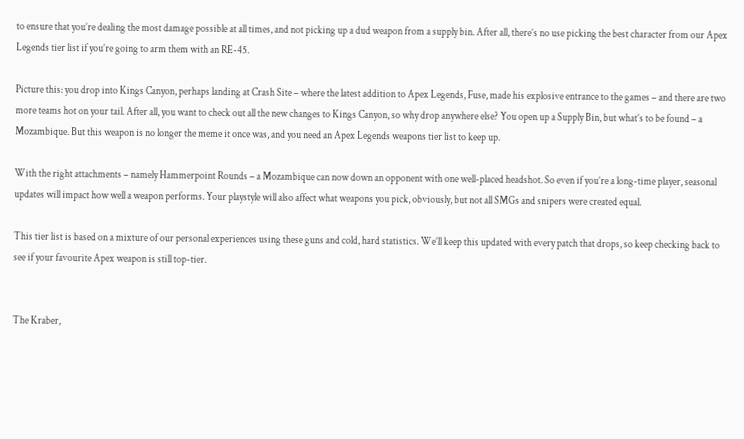to ensure that you’re dealing the most damage possible at all times, and not picking up a dud weapon from a supply bin. After all, there’s no use picking the best character from our Apex Legends tier list if you’re going to arm them with an RE-45.

Picture this: you drop into Kings Canyon, perhaps landing at Crash Site – where the latest addition to Apex Legends, Fuse, made his explosive entrance to the games – and there are two more teams hot on your tail. After all, you want to check out all the new changes to Kings Canyon, so why drop anywhere else? You open up a Supply Bin, but what’s to be found – a Mozambique. But this weapon is no longer the meme it once was, and you need an Apex Legends weapons tier list to keep up.

With the right attachments – namely Hammerpoint Rounds – a Mozambique can now down an opponent with one well-placed headshot. So even if you’re a long-time player, seasonal updates will impact how well a weapon performs. Your playstyle will also affect what weapons you pick, obviously, but not all SMGs and snipers were created equal.

This tier list is based on a mixture of our personal experiences using these guns and cold, hard statistics. We’ll keep this updated with every patch that drops, so keep checking back to see if your favourite Apex weapon is still top-tier.


The Kraber,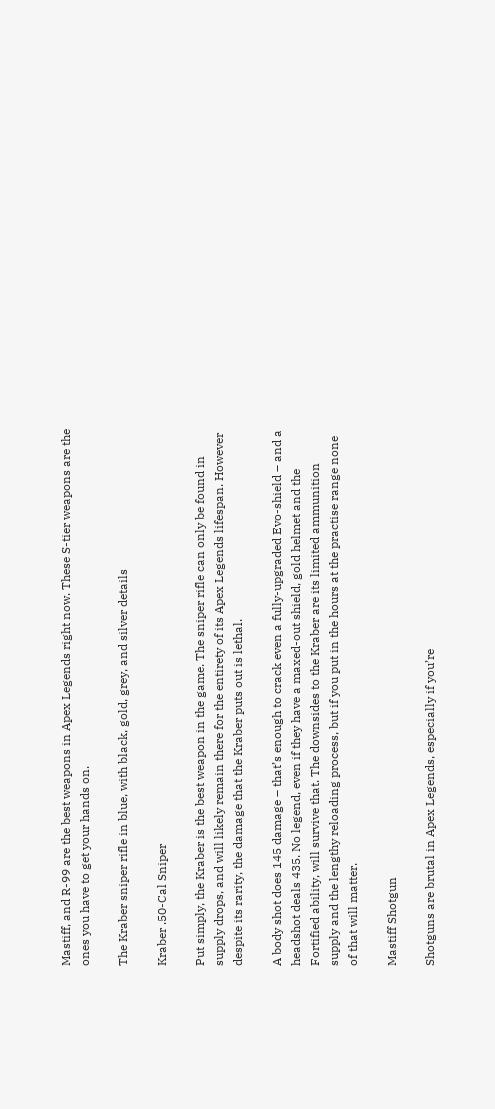Mastiff, and R-99 are the best weapons in Apex Legends right now. These S-tier weapons are the ones you have to get your hands on.

The Kraber sniper rifle in blue, with black, gold, grey, and silver details

Kraber .50-Cal Sniper

Put simply, the Kraber is the best weapon in the game. The sniper rifle can only be found in supply drops, and will likely remain there for the entirety of its Apex Legends lifespan. However despite its rarity, the damage that the Kraber puts out is lethal.

A body shot does 145 damage – that’s enough to crack even a fully-upgraded Evo-shield – and a headshot deals 435. No legend, even if they have a maxed-out shield, gold helmet and the Fortified ability, will survive that. The downsides to the Kraber are its limited ammunition supply and the lengthy reloading process, but if you put in the hours at the practise range none of that will matter.

Mastiff Shotgun

Shotguns are brutal in Apex Legends, especially if you’re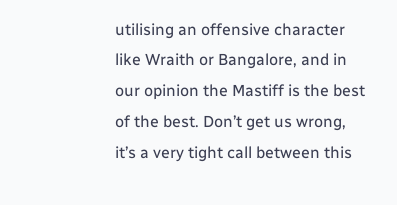utilising an offensive character like Wraith or Bangalore, and in our opinion the Mastiff is the best of the best. Don’t get us wrong, it’s a very tight call between this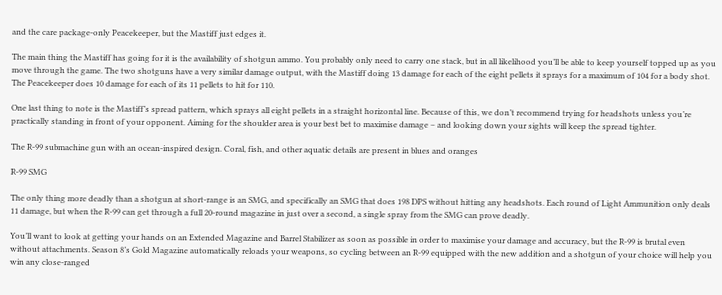and the care package-only Peacekeeper, but the Mastiff just edges it.

The main thing the Mastiff has going for it is the availability of shotgun ammo. You probably only need to carry one stack, but in all likelihood you’ll be able to keep yourself topped up as you move through the game. The two shotguns have a very similar damage output, with the Mastiff doing 13 damage for each of the eight pellets it sprays for a maximum of 104 for a body shot. The Peacekeeper does 10 damage for each of its 11 pellets to hit for 110.

One last thing to note is the Mastiff’s spread pattern, which sprays all eight pellets in a straight horizontal line. Because of this, we don’t recommend trying for headshots unless you’re practically standing in front of your opponent. Aiming for the shoulder area is your best bet to maximise damage – and looking down your sights will keep the spread tighter.

The R-99 submachine gun with an ocean-inspired design. Coral, fish, and other aquatic details are present in blues and oranges

R-99 SMG

The only thing more deadly than a shotgun at short-range is an SMG, and specifically an SMG that does 198 DPS without hitting any headshots. Each round of Light Ammunition only deals 11 damage, but when the R-99 can get through a full 20-round magazine in just over a second, a single spray from the SMG can prove deadly.

You’ll want to look at getting your hands on an Extended Magazine and Barrel Stabilizer as soon as possible in order to maximise your damage and accuracy, but the R-99 is brutal even without attachments. Season 8’s Gold Magazine automatically reloads your weapons, so cycling between an R-99 equipped with the new addition and a shotgun of your choice will help you win any close-ranged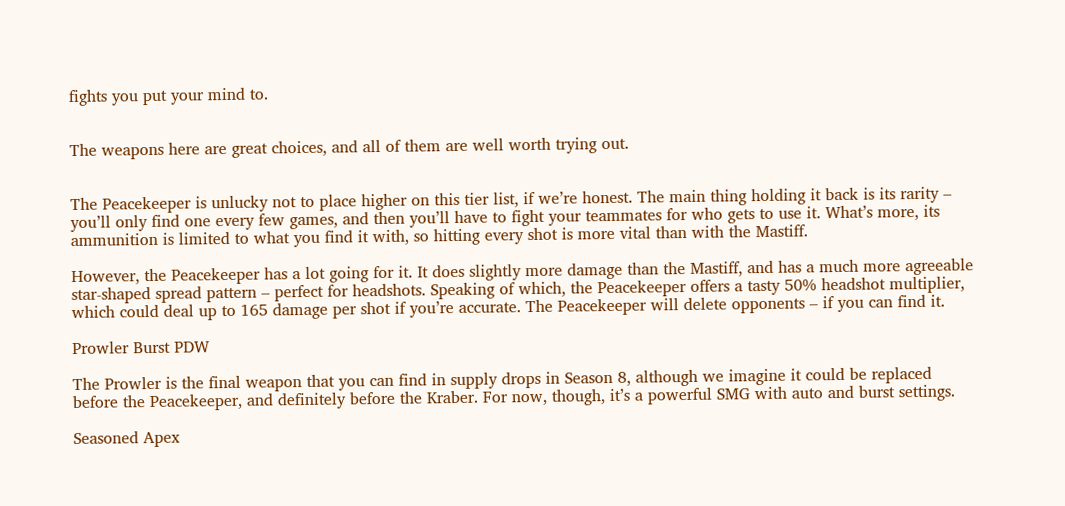fights you put your mind to.


The weapons here are great choices, and all of them are well worth trying out.


The Peacekeeper is unlucky not to place higher on this tier list, if we’re honest. The main thing holding it back is its rarity – you’ll only find one every few games, and then you’ll have to fight your teammates for who gets to use it. What’s more, its ammunition is limited to what you find it with, so hitting every shot is more vital than with the Mastiff.

However, the Peacekeeper has a lot going for it. It does slightly more damage than the Mastiff, and has a much more agreeable star-shaped spread pattern – perfect for headshots. Speaking of which, the Peacekeeper offers a tasty 50% headshot multiplier, which could deal up to 165 damage per shot if you’re accurate. The Peacekeeper will delete opponents – if you can find it.

Prowler Burst PDW

The Prowler is the final weapon that you can find in supply drops in Season 8, although we imagine it could be replaced before the Peacekeeper, and definitely before the Kraber. For now, though, it’s a powerful SMG with auto and burst settings.

Seasoned Apex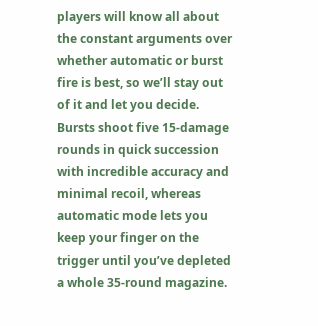players will know all about the constant arguments over whether automatic or burst fire is best, so we’ll stay out of it and let you decide. Bursts shoot five 15-damage rounds in quick succession with incredible accuracy and minimal recoil, whereas automatic mode lets you keep your finger on the trigger until you’ve depleted a whole 35-round magazine.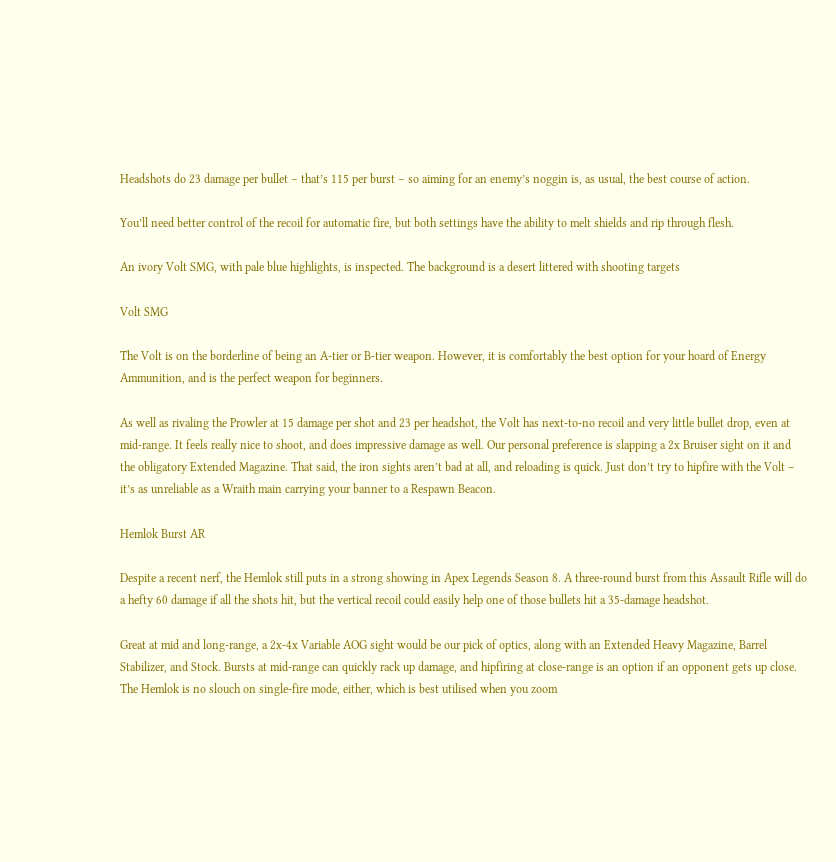Headshots do 23 damage per bullet – that’s 115 per burst – so aiming for an enemy’s noggin is, as usual, the best course of action.

You’ll need better control of the recoil for automatic fire, but both settings have the ability to melt shields and rip through flesh.

An ivory Volt SMG, with pale blue highlights, is inspected. The background is a desert littered with shooting targets

Volt SMG

The Volt is on the borderline of being an A-tier or B-tier weapon. However, it is comfortably the best option for your hoard of Energy Ammunition, and is the perfect weapon for beginners.

As well as rivaling the Prowler at 15 damage per shot and 23 per headshot, the Volt has next-to-no recoil and very little bullet drop, even at mid-range. It feels really nice to shoot, and does impressive damage as well. Our personal preference is slapping a 2x Bruiser sight on it and the obligatory Extended Magazine. That said, the iron sights aren’t bad at all, and reloading is quick. Just don’t try to hipfire with the Volt – it’s as unreliable as a Wraith main carrying your banner to a Respawn Beacon.

Hemlok Burst AR

Despite a recent nerf, the Hemlok still puts in a strong showing in Apex Legends Season 8. A three-round burst from this Assault Rifle will do a hefty 60 damage if all the shots hit, but the vertical recoil could easily help one of those bullets hit a 35-damage headshot.

Great at mid and long-range, a 2x-4x Variable AOG sight would be our pick of optics, along with an Extended Heavy Magazine, Barrel Stabilizer, and Stock. Bursts at mid-range can quickly rack up damage, and hipfiring at close-range is an option if an opponent gets up close. The Hemlok is no slouch on single-fire mode, either, which is best utilised when you zoom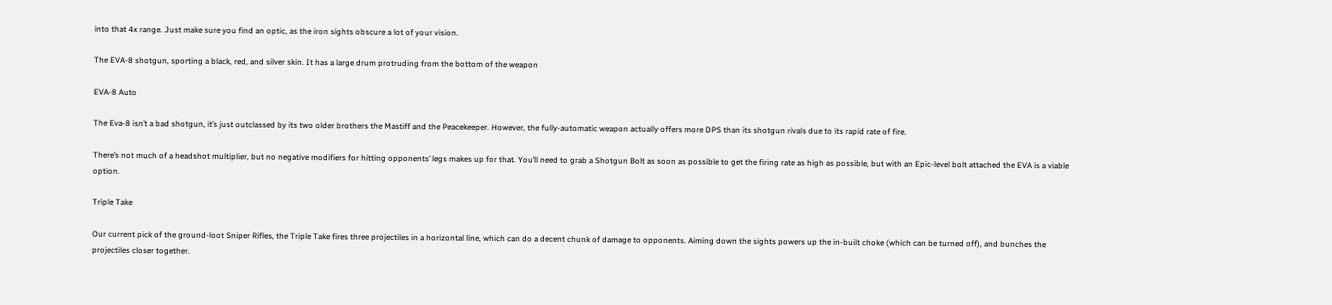into that 4x range. Just make sure you find an optic, as the iron sights obscure a lot of your vision.

The EVA-8 shotgun, sporting a black, red, and silver skin. It has a large drum protruding from the bottom of the weapon

EVA-8 Auto

The Eva-8 isn’t a bad shotgun, it’s just outclassed by its two older brothers the Mastiff and the Peacekeeper. However, the fully-automatic weapon actually offers more DPS than its shotgun rivals due to its rapid rate of fire.

There’s not much of a headshot multiplier, but no negative modifiers for hitting opponents’ legs makes up for that. You’ll need to grab a Shotgun Bolt as soon as possible to get the firing rate as high as possible, but with an Epic-level bolt attached the EVA is a viable option.

Triple Take

Our current pick of the ground-loot Sniper Rifles, the Triple Take fires three projectiles in a horizontal line, which can do a decent chunk of damage to opponents. Aiming down the sights powers up the in-built choke (which can be turned off), and bunches the projectiles closer together.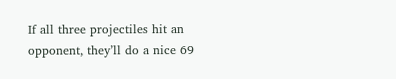If all three projectiles hit an opponent, they’ll do a nice 69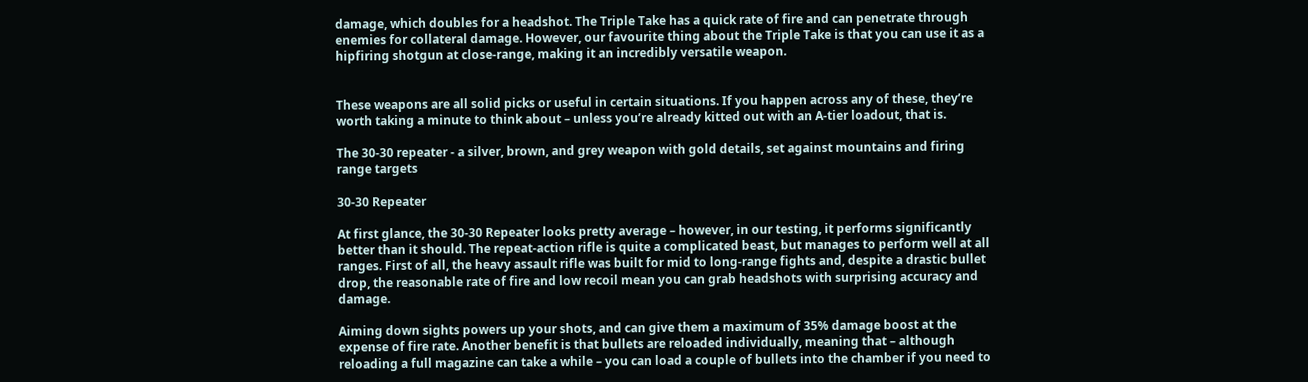damage, which doubles for a headshot. The Triple Take has a quick rate of fire and can penetrate through enemies for collateral damage. However, our favourite thing about the Triple Take is that you can use it as a hipfiring shotgun at close-range, making it an incredibly versatile weapon.


These weapons are all solid picks or useful in certain situations. If you happen across any of these, they’re worth taking a minute to think about – unless you’re already kitted out with an A-tier loadout, that is.

The 30-30 repeater - a silver, brown, and grey weapon with gold details, set against mountains and firing range targets

30-30 Repeater

At first glance, the 30-30 Repeater looks pretty average – however, in our testing, it performs significantly better than it should. The repeat-action rifle is quite a complicated beast, but manages to perform well at all ranges. First of all, the heavy assault rifle was built for mid to long-range fights and, despite a drastic bullet drop, the reasonable rate of fire and low recoil mean you can grab headshots with surprising accuracy and damage.

Aiming down sights powers up your shots, and can give them a maximum of 35% damage boost at the expense of fire rate. Another benefit is that bullets are reloaded individually, meaning that – although reloading a full magazine can take a while – you can load a couple of bullets into the chamber if you need to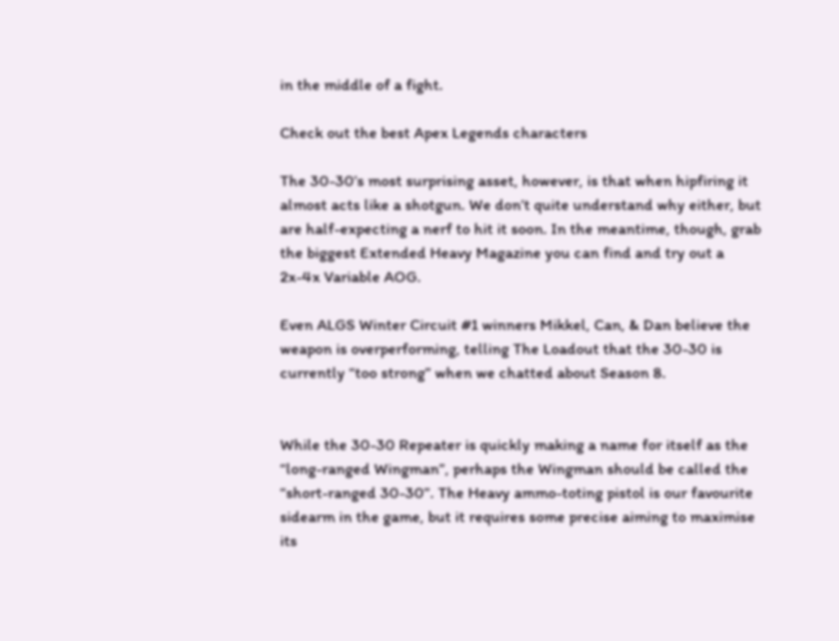in the middle of a fight.

Check out the best Apex Legends characters

The 30-30’s most surprising asset, however, is that when hipfiring it almost acts like a shotgun. We don’t quite understand why either, but are half-expecting a nerf to hit it soon. In the meantime, though, grab the biggest Extended Heavy Magazine you can find and try out a 2x-4x Variable AOG.

Even ALGS Winter Circuit #1 winners Mikkel, Can, & Dan believe the weapon is overperforming, telling The Loadout that the 30-30 is currently “too strong” when we chatted about Season 8.


While the 30-30 Repeater is quickly making a name for itself as the “long-ranged Wingman”, perhaps the Wingman should be called the “short-ranged 30-30”. The Heavy ammo-toting pistol is our favourite sidearm in the game, but it requires some precise aiming to maximise its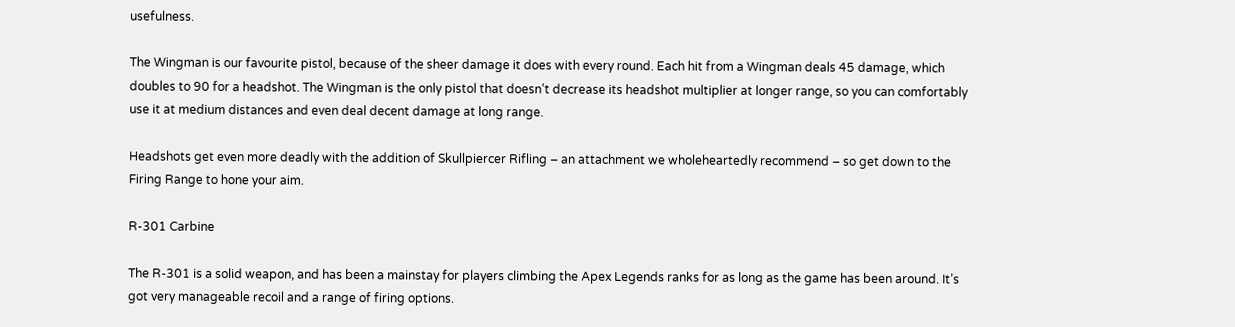usefulness.

The Wingman is our favourite pistol, because of the sheer damage it does with every round. Each hit from a Wingman deals 45 damage, which doubles to 90 for a headshot. The Wingman is the only pistol that doesn’t decrease its headshot multiplier at longer range, so you can comfortably use it at medium distances and even deal decent damage at long range.

Headshots get even more deadly with the addition of Skullpiercer Rifling – an attachment we wholeheartedly recommend – so get down to the Firing Range to hone your aim.

R-301 Carbine

The R-301 is a solid weapon, and has been a mainstay for players climbing the Apex Legends ranks for as long as the game has been around. It’s got very manageable recoil and a range of firing options.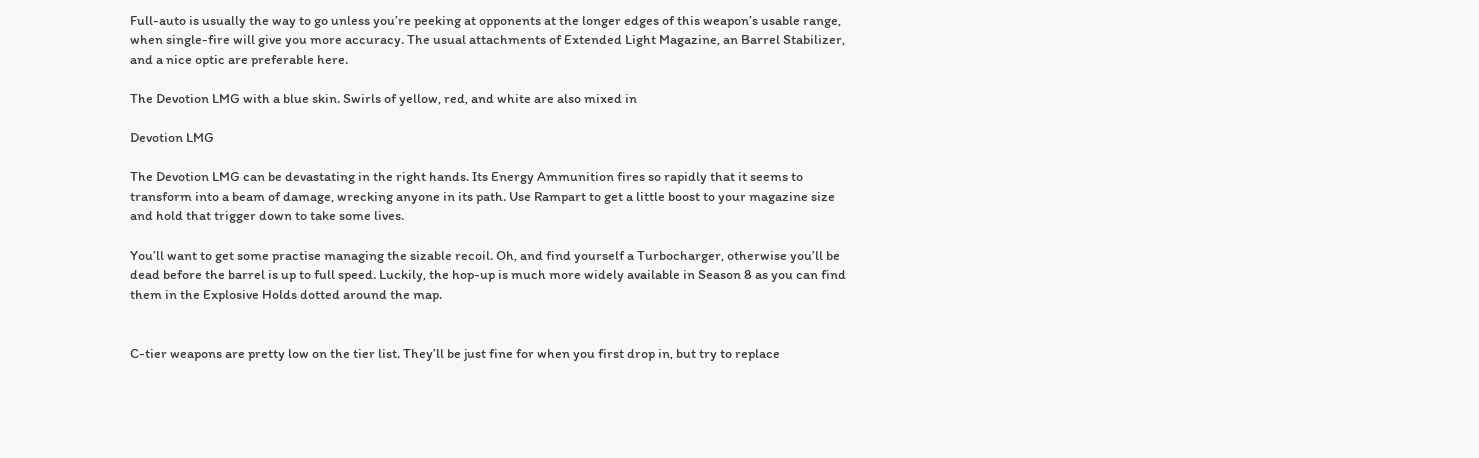Full-auto is usually the way to go unless you’re peeking at opponents at the longer edges of this weapon’s usable range, when single-fire will give you more accuracy. The usual attachments of Extended Light Magazine, an Barrel Stabilizer, and a nice optic are preferable here.

The Devotion LMG with a blue skin. Swirls of yellow, red, and white are also mixed in

Devotion LMG

The Devotion LMG can be devastating in the right hands. Its Energy Ammunition fires so rapidly that it seems to transform into a beam of damage, wrecking anyone in its path. Use Rampart to get a little boost to your magazine size and hold that trigger down to take some lives.

You’ll want to get some practise managing the sizable recoil. Oh, and find yourself a Turbocharger, otherwise you’ll be dead before the barrel is up to full speed. Luckily, the hop-up is much more widely available in Season 8 as you can find them in the Explosive Holds dotted around the map.


C-tier weapons are pretty low on the tier list. They’ll be just fine for when you first drop in, but try to replace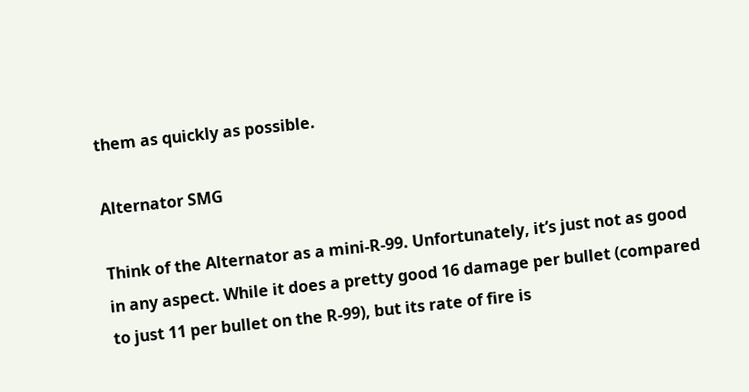them as quickly as possible.

Alternator SMG

Think of the Alternator as a mini-R-99. Unfortunately, it’s just not as good in any aspect. While it does a pretty good 16 damage per bullet (compared to just 11 per bullet on the R-99), but its rate of fire is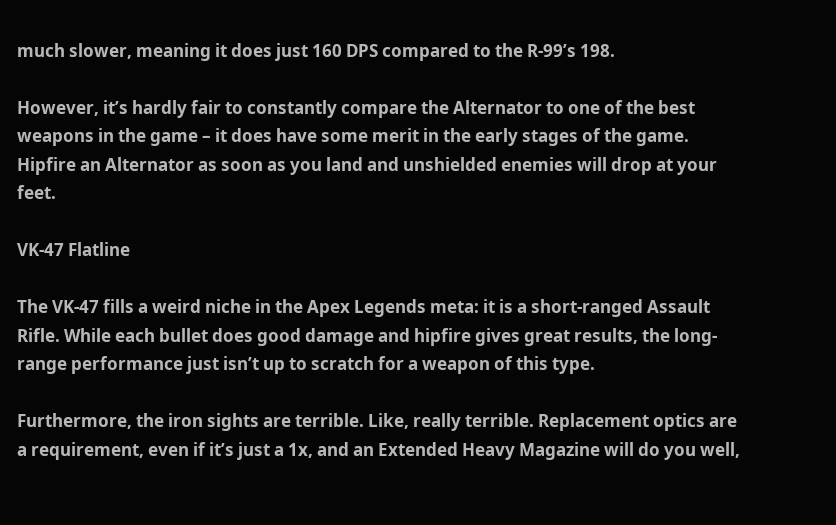much slower, meaning it does just 160 DPS compared to the R-99’s 198.

However, it’s hardly fair to constantly compare the Alternator to one of the best weapons in the game – it does have some merit in the early stages of the game. Hipfire an Alternator as soon as you land and unshielded enemies will drop at your feet.

VK-47 Flatline

The VK-47 fills a weird niche in the Apex Legends meta: it is a short-ranged Assault Rifle. While each bullet does good damage and hipfire gives great results, the long-range performance just isn’t up to scratch for a weapon of this type.

Furthermore, the iron sights are terrible. Like, really terrible. Replacement optics are a requirement, even if it’s just a 1x, and an Extended Heavy Magazine will do you well,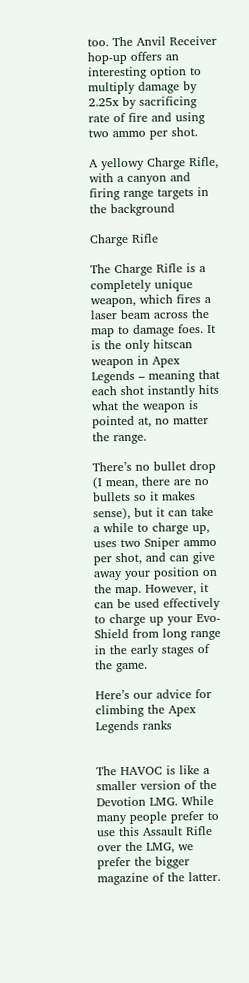too. The Anvil Receiver hop-up offers an interesting option to multiply damage by 2.25x by sacrificing rate of fire and using two ammo per shot.

A yellowy Charge Rifle, with a canyon and firing range targets in the background

Charge Rifle

The Charge Rifle is a completely unique weapon, which fires a laser beam across the map to damage foes. It is the only hitscan weapon in Apex Legends – meaning that each shot instantly hits what the weapon is pointed at, no matter the range.

There’s no bullet drop (I mean, there are no bullets so it makes sense), but it can take a while to charge up, uses two Sniper ammo per shot, and can give away your position on the map. However, it can be used effectively to charge up your Evo-Shield from long range in the early stages of the game.

Here’s our advice for climbing the Apex Legends ranks


The HAVOC is like a smaller version of the Devotion LMG. While many people prefer to use this Assault Rifle over the LMG, we prefer the bigger magazine of the latter.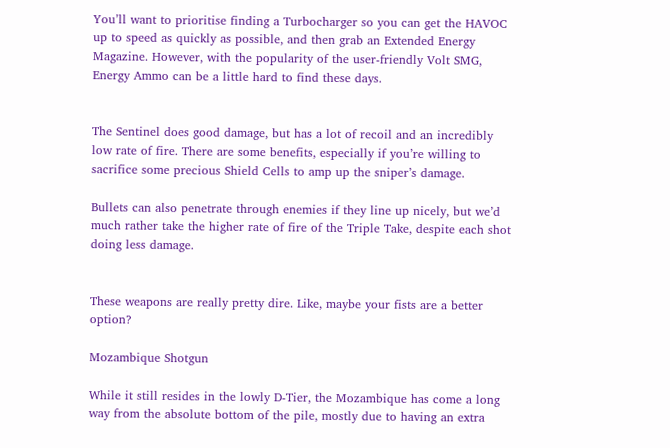You’ll want to prioritise finding a Turbocharger so you can get the HAVOC up to speed as quickly as possible, and then grab an Extended Energy Magazine. However, with the popularity of the user-friendly Volt SMG, Energy Ammo can be a little hard to find these days.


The Sentinel does good damage, but has a lot of recoil and an incredibly low rate of fire. There are some benefits, especially if you’re willing to sacrifice some precious Shield Cells to amp up the sniper’s damage.

Bullets can also penetrate through enemies if they line up nicely, but we’d much rather take the higher rate of fire of the Triple Take, despite each shot doing less damage.


These weapons are really pretty dire. Like, maybe your fists are a better option?

Mozambique Shotgun

While it still resides in the lowly D-Tier, the Mozambique has come a long way from the absolute bottom of the pile, mostly due to having an extra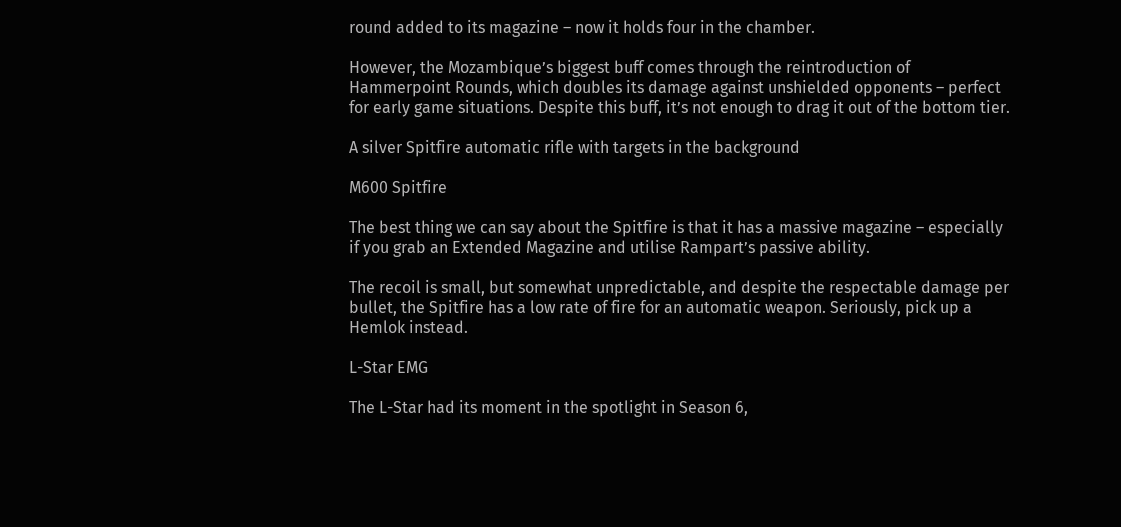round added to its magazine – now it holds four in the chamber.

However, the Mozambique’s biggest buff comes through the reintroduction of Hammerpoint Rounds, which doubles its damage against unshielded opponents – perfect for early game situations. Despite this buff, it’s not enough to drag it out of the bottom tier.

A silver Spitfire automatic rifle with targets in the background

M600 Spitfire

The best thing we can say about the Spitfire is that it has a massive magazine – especially if you grab an Extended Magazine and utilise Rampart’s passive ability.

The recoil is small, but somewhat unpredictable, and despite the respectable damage per bullet, the Spitfire has a low rate of fire for an automatic weapon. Seriously, pick up a Hemlok instead.

L-Star EMG

The L-Star had its moment in the spotlight in Season 6,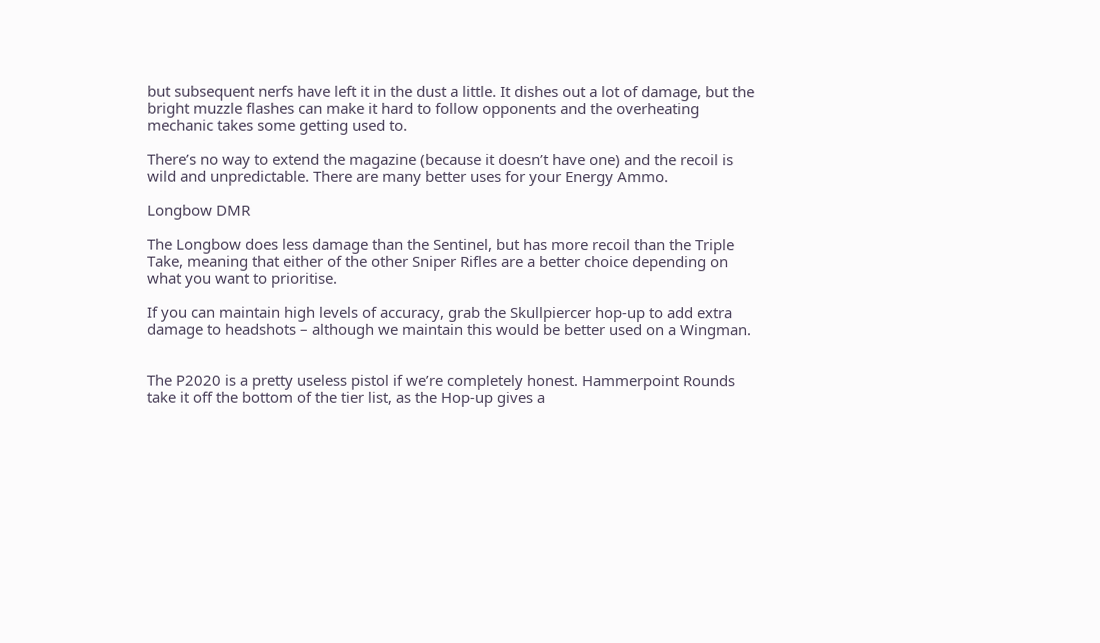but subsequent nerfs have left it in the dust a little. It dishes out a lot of damage, but the bright muzzle flashes can make it hard to follow opponents and the overheating mechanic takes some getting used to.

There’s no way to extend the magazine (because it doesn’t have one) and the recoil is wild and unpredictable. There are many better uses for your Energy Ammo.

Longbow DMR

The Longbow does less damage than the Sentinel, but has more recoil than the Triple Take, meaning that either of the other Sniper Rifles are a better choice depending on what you want to prioritise.

If you can maintain high levels of accuracy, grab the Skullpiercer hop-up to add extra damage to headshots – although we maintain this would be better used on a Wingman.


The P2020 is a pretty useless pistol if we’re completely honest. Hammerpoint Rounds take it off the bottom of the tier list, as the Hop-up gives a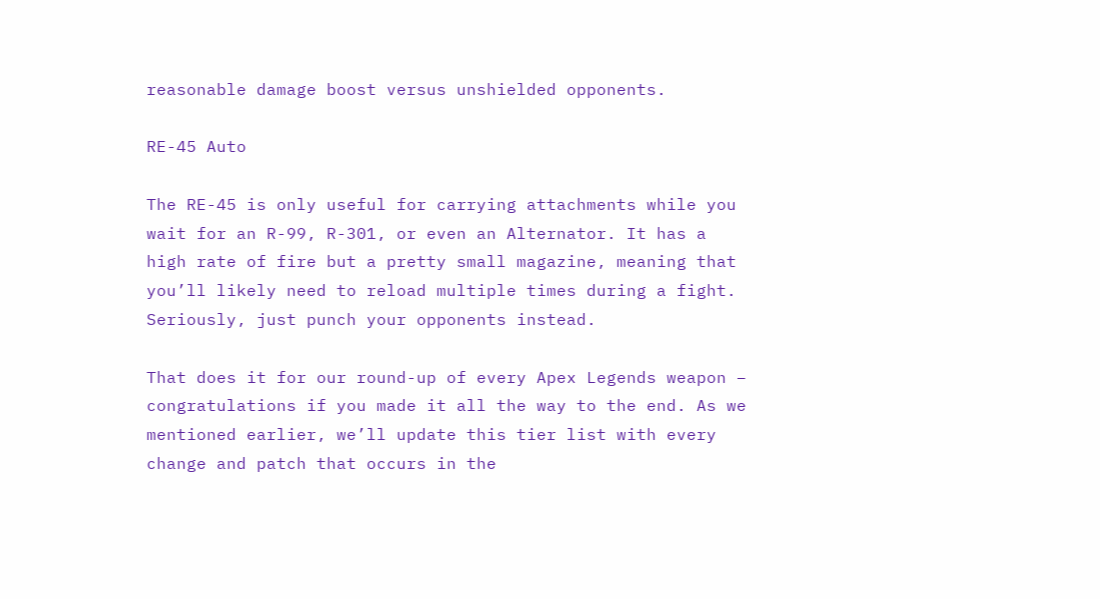reasonable damage boost versus unshielded opponents.

RE-45 Auto

The RE-45 is only useful for carrying attachments while you wait for an R-99, R-301, or even an Alternator. It has a high rate of fire but a pretty small magazine, meaning that you’ll likely need to reload multiple times during a fight. Seriously, just punch your opponents instead.

That does it for our round-up of every Apex Legends weapon – congratulations if you made it all the way to the end. As we mentioned earlier, we’ll update this tier list with every change and patch that occurs in the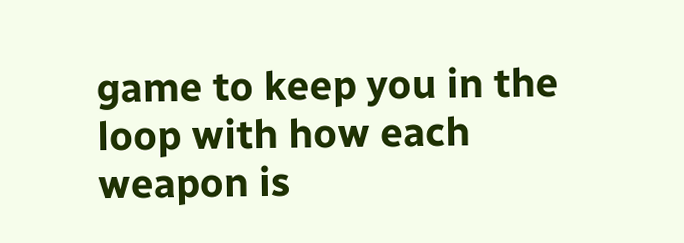game to keep you in the loop with how each weapon is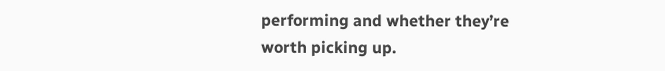performing and whether they’re worth picking up.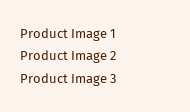Product Image 1
Product Image 2
Product Image 3